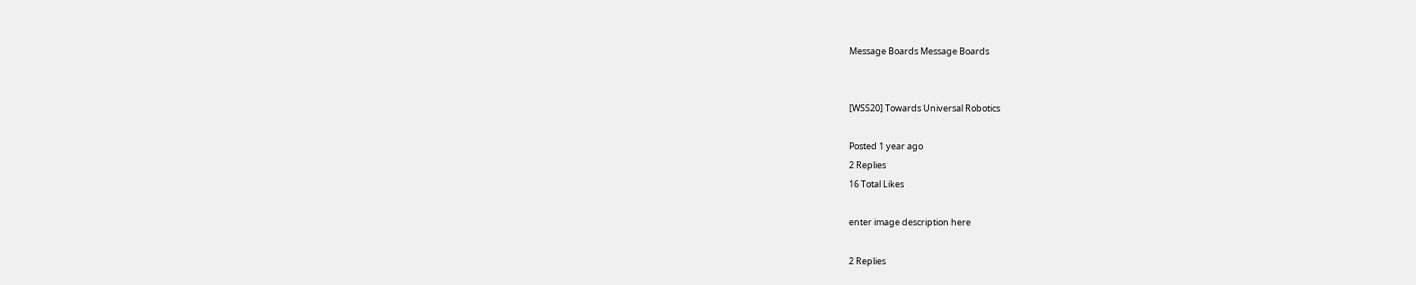Message Boards Message Boards


[WSS20] Towards Universal Robotics

Posted 1 year ago
2 Replies
16 Total Likes

enter image description here

2 Replies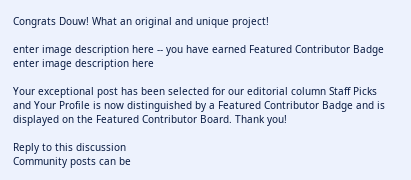Congrats Douw! What an original and unique project!

enter image description here -- you have earned Featured Contributor Badge enter image description here

Your exceptional post has been selected for our editorial column Staff Picks and Your Profile is now distinguished by a Featured Contributor Badge and is displayed on the Featured Contributor Board. Thank you!

Reply to this discussion
Community posts can be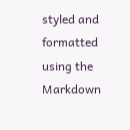styled and formatted using the Markdown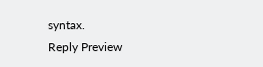syntax.
Reply Preview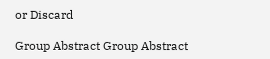or Discard

Group Abstract Group Abstract